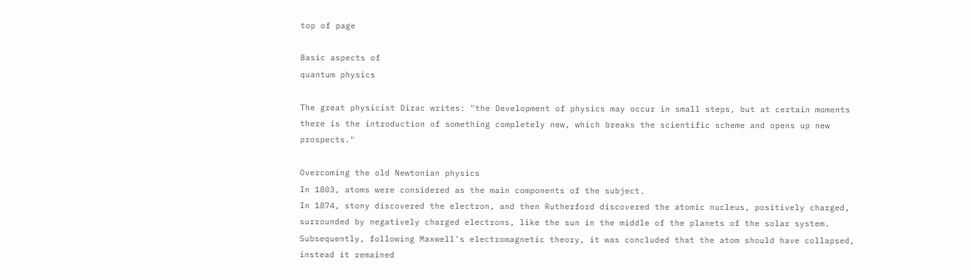top of page

Basic aspects of
quantum physics

The great physicist Dirac writes: "the Development of physics may occur in small steps, but at certain moments there is the introduction of something completely new, which breaks the scientific scheme and opens up new prospects."

Overcoming the old Newtonian physics
In 1803, atoms were considered as the main components of the subject.
In 1874, stony discovered the electron, and then Rutherford discovered the atomic nucleus, positively charged, surrounded by negatively charged electrons, like the sun in the middle of the planets of the solar system.
Subsequently, following Maxwell's electromagnetic theory, it was concluded that the atom should have collapsed, instead it remained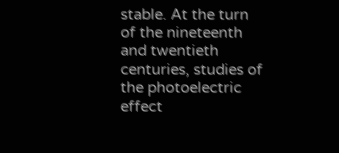stable. At the turn of the nineteenth and twentieth centuries, studies of the photoelectric effect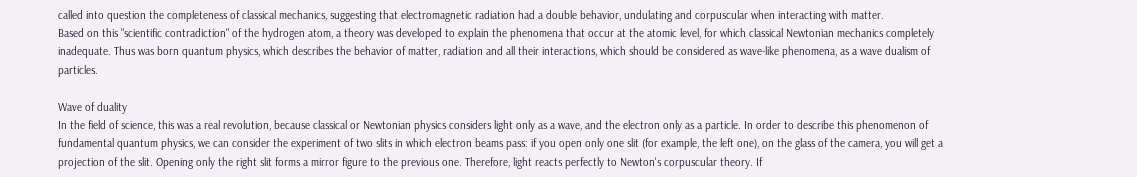called into question the completeness of classical mechanics, suggesting that electromagnetic radiation had a double behavior, undulating and corpuscular when interacting with matter.
Based on this "scientific contradiction" of the hydrogen atom, a theory was developed to explain the phenomena that occur at the atomic level, for which classical Newtonian mechanics completely inadequate. Thus was born quantum physics, which describes the behavior of matter, radiation and all their interactions, which should be considered as wave-like phenomena, as a wave dualism of particles.

Wave of duality
In the field of science, this was a real revolution, because classical or Newtonian physics considers light only as a wave, and the electron only as a particle. In order to describe this phenomenon of fundamental quantum physics, we can consider the experiment of two slits in which electron beams pass: if you open only one slit (for example, the left one), on the glass of the camera, you will get a projection of the slit. Opening only the right slit forms a mirror figure to the previous one. Therefore, light reacts perfectly to Newton's corpuscular theory. If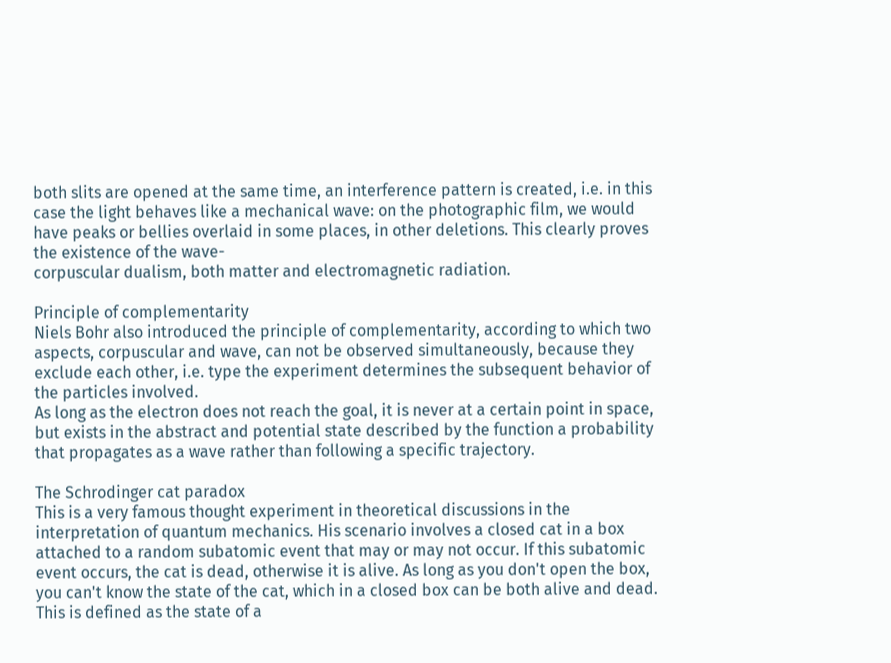both slits are opened at the same time, an interference pattern is created, i.e. in this case the light behaves like a mechanical wave: on the photographic film, we would have peaks or bellies overlaid in some places, in other deletions. This clearly proves the existence of the wave-
corpuscular dualism, both matter and electromagnetic radiation.

Principle of complementarity
Niels Bohr also introduced the principle of complementarity, according to which two aspects, corpuscular and wave, can not be observed simultaneously, because they exclude each other, i.e. type the experiment determines the subsequent behavior of the particles involved.
As long as the electron does not reach the goal, it is never at a certain point in space, but exists in the abstract and potential state described by the function a probability that propagates as a wave rather than following a specific trajectory.

The Schrodinger cat paradox
This is a very famous thought experiment in theoretical discussions in the interpretation of quantum mechanics. His scenario involves a closed cat in a box attached to a random subatomic event that may or may not occur. If this subatomic event occurs, the cat is dead, otherwise it is alive. As long as you don't open the box, you can't know the state of the cat, which in a closed box can be both alive and dead. This is defined as the state of a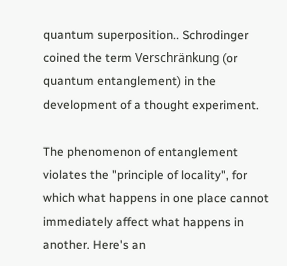quantum superposition.. Schrodinger coined the term Verschränkung (or quantum entanglement) in the development of a thought experiment.

The phenomenon of entanglement violates the "principle of locality", for which what happens in one place cannot immediately affect what happens in another. Here's an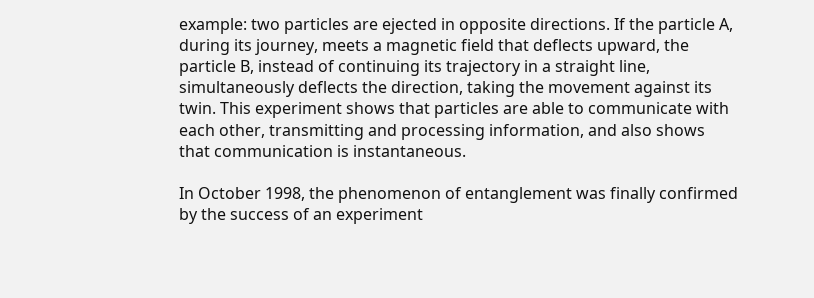example: two particles are ejected in opposite directions. If the particle A, during its journey, meets a magnetic field that deflects upward, the particle B, instead of continuing its trajectory in a straight line, simultaneously deflects the direction, taking the movement against its twin. This experiment shows that particles are able to communicate with each other, transmitting and processing information, and also shows that communication is instantaneous.

In October 1998, the phenomenon of entanglement was finally confirmed by the success of an experiment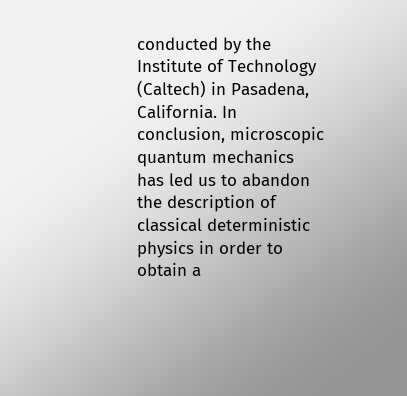conducted by the Institute of Technology (Caltech) in Pasadena, California. In conclusion, microscopic quantum mechanics has led us to abandon the description of classical deterministic physics in order to obtain a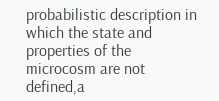probabilistic description in which the state and properties of the microcosm are not defined,a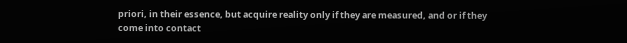priori, in their essence, but acquire reality only if they are measured, and or if they come into contact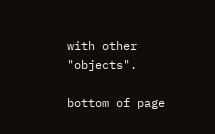with other "objects".

bottom of page